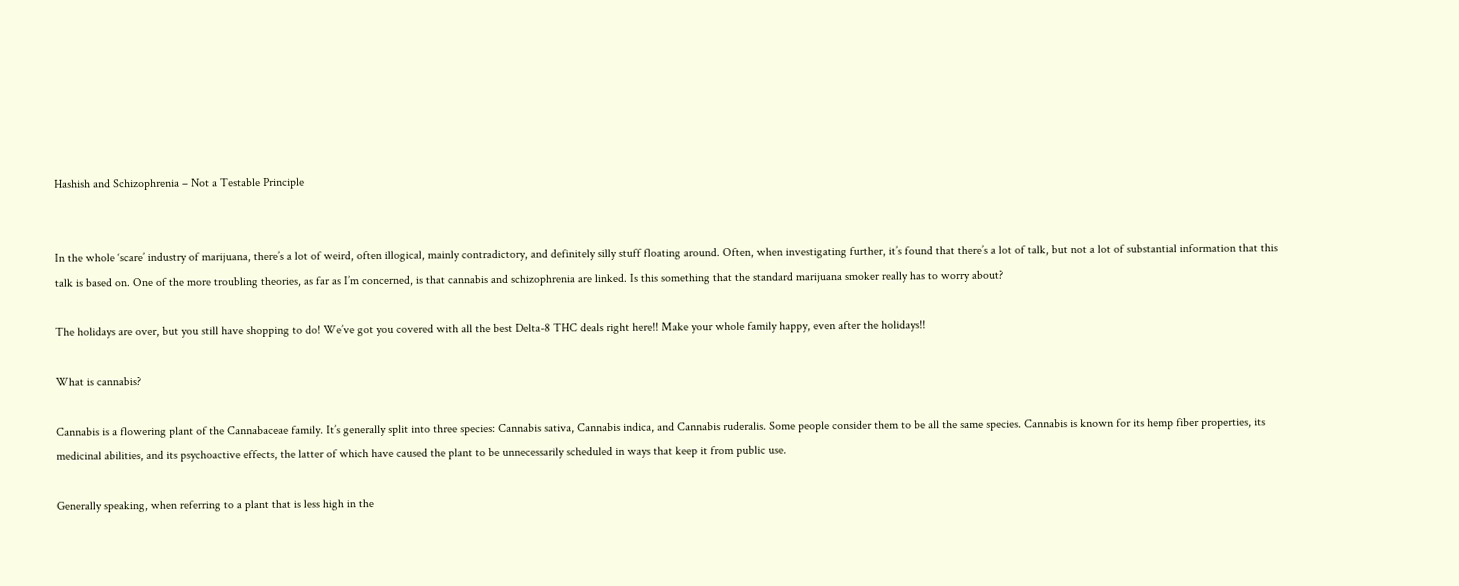Hashish and Schizophrenia – Not a Testable Principle


In the whole ‘scare’ industry of marijuana, there’s a lot of weird, often illogical, mainly contradictory, and definitely silly stuff floating around. Often, when investigating further, it’s found that there’s a lot of talk, but not a lot of substantial information that this talk is based on. One of the more troubling theories, as far as I’m concerned, is that cannabis and schizophrenia are linked. Is this something that the standard marijuana smoker really has to worry about?

The holidays are over, but you still have shopping to do! We’ve got you covered with all the best Delta-8 THC deals right here!! Make your whole family happy, even after the holidays!!

What is cannabis?

Cannabis is a flowering plant of the Cannabaceae family. It’s generally split into three species: Cannabis sativa, Cannabis indica, and Cannabis ruderalis. Some people consider them to be all the same species. Cannabis is known for its hemp fiber properties, its medicinal abilities, and its psychoactive effects, the latter of which have caused the plant to be unnecessarily scheduled in ways that keep it from public use.

Generally speaking, when referring to a plant that is less high in the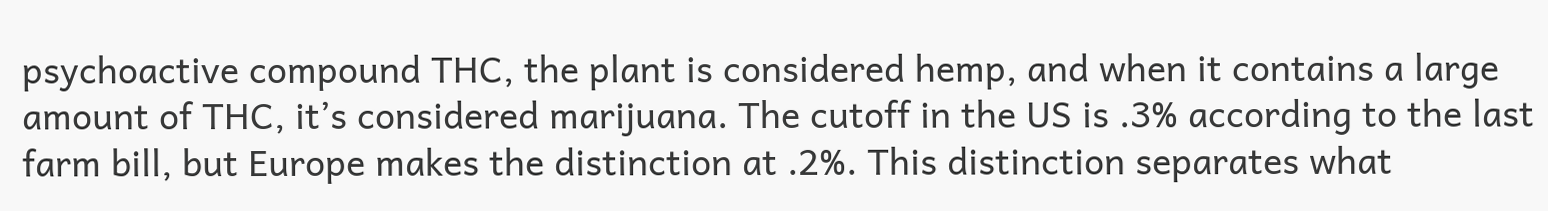psychoactive compound THC, the plant is considered hemp, and when it contains a large amount of THC, it’s considered marijuana. The cutoff in the US is .3% according to the last farm bill, but Europe makes the distinction at .2%. This distinction separates what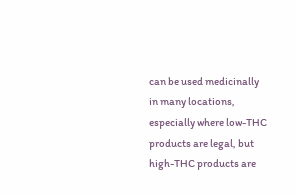can be used medicinally in many locations, especially where low-THC products are legal, but high-THC products are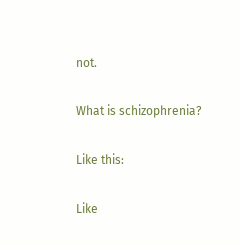not.

What is schizophrenia?

Like this:

Like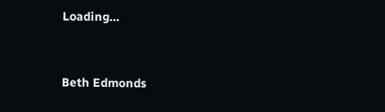Loading…


Beth Edmonds